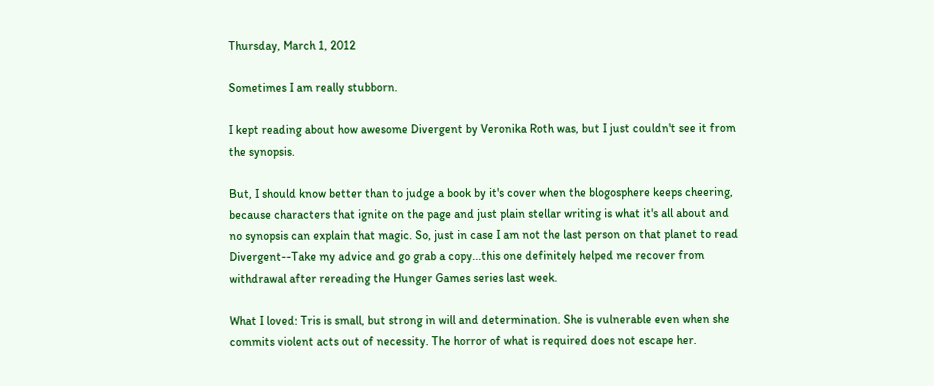Thursday, March 1, 2012

Sometimes I am really stubborn.

I kept reading about how awesome Divergent by Veronika Roth was, but I just couldn't see it from the synopsis.

But, I should know better than to judge a book by it's cover when the blogosphere keeps cheering, because characters that ignite on the page and just plain stellar writing is what it's all about and no synopsis can explain that magic. So, just in case I am not the last person on that planet to read Divergent--Take my advice and go grab a copy...this one definitely helped me recover from withdrawal after rereading the Hunger Games series last week.

What I loved: Tris is small, but strong in will and determination. She is vulnerable even when she commits violent acts out of necessity. The horror of what is required does not escape her.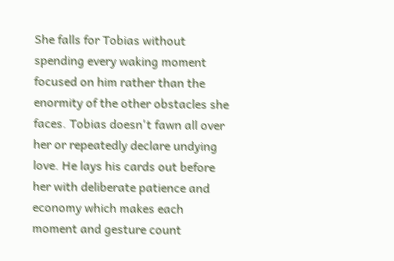She falls for Tobias without spending every waking moment focused on him rather than the enormity of the other obstacles she faces. Tobias doesn't fawn all over her or repeatedly declare undying love. He lays his cards out before her with deliberate patience and economy which makes each moment and gesture count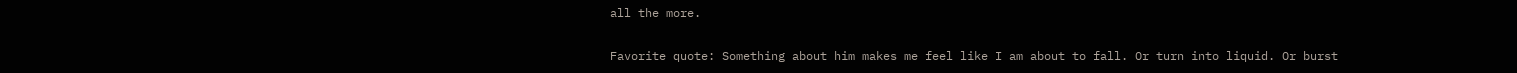all the more.

Favorite quote: Something about him makes me feel like I am about to fall. Or turn into liquid. Or burst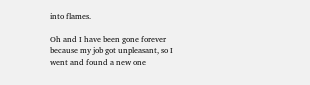into flames.

Oh and I have been gone forever because my job got unpleasant, so I went and found a new one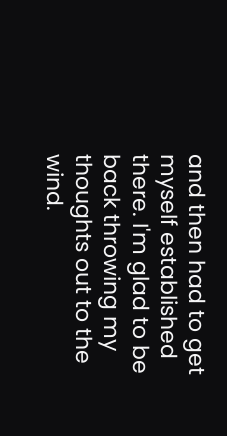and then had to get myself established there. I'm glad to be back throwing my thoughts out to the wind.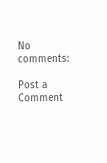No comments:

Post a Comment